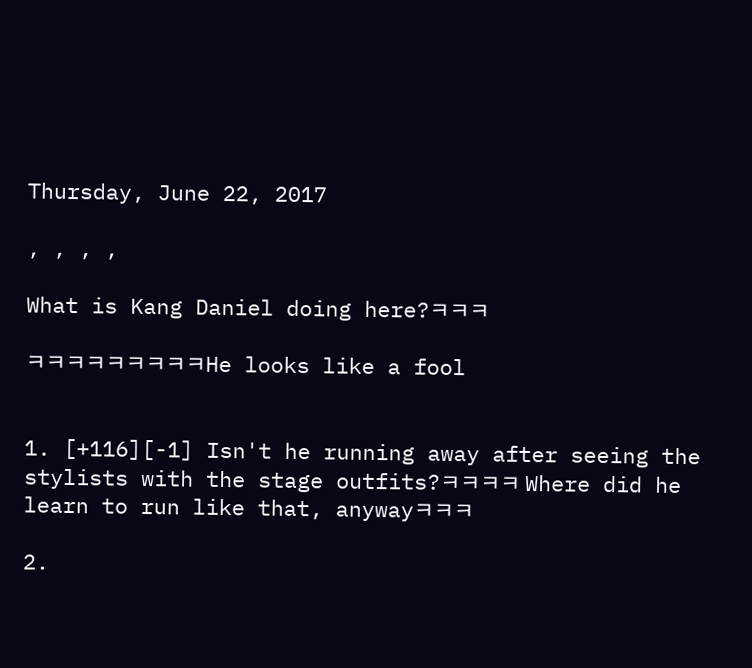Thursday, June 22, 2017

, , , ,

What is Kang Daniel doing here?ㅋㅋㅋ

ㅋㅋㅋㅋㅋㅋㅋㅋㅋHe looks like a fool


1. [+116][-1] Isn't he running away after seeing the stylists with the stage outfits?ㅋㅋㅋㅋ Where did he learn to run like that, anywayㅋㅋㅋ

2.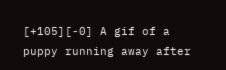[+105][-0] A gif of a puppy running away after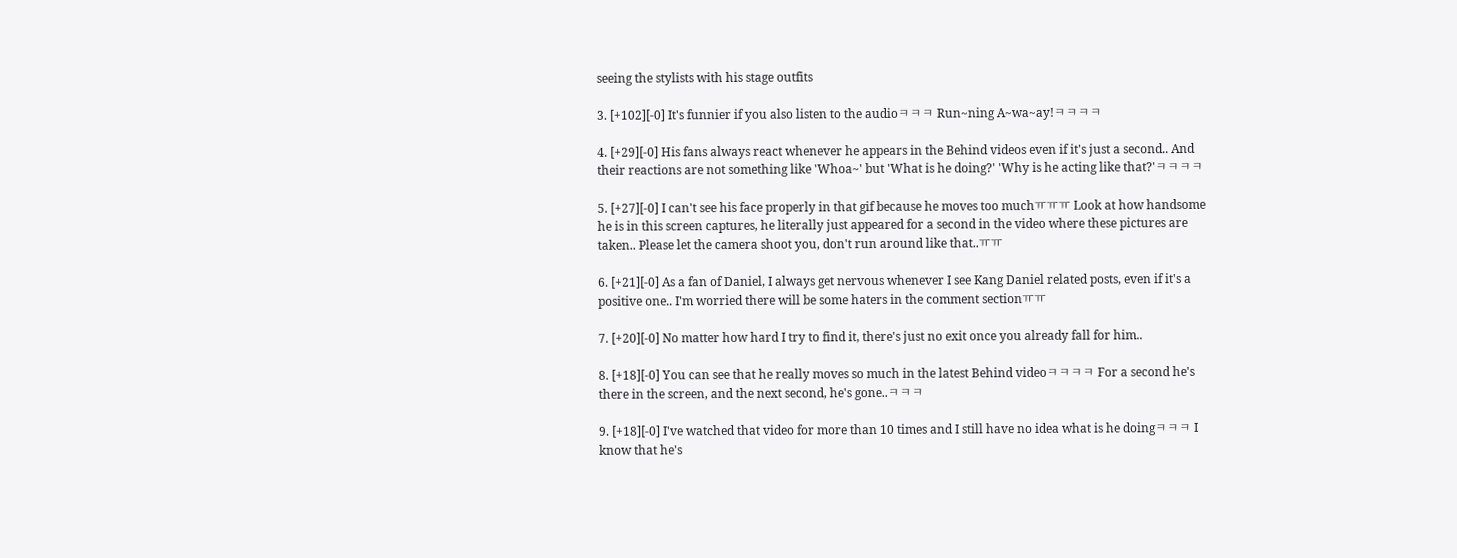seeing the stylists with his stage outfits

3. [+102][-0] It's funnier if you also listen to the audioㅋㅋㅋ Run~ning A~wa~ay!ㅋㅋㅋㅋ

4. [+29][-0] His fans always react whenever he appears in the Behind videos even if it's just a second.. And their reactions are not something like 'Whoa~' but 'What is he doing?' 'Why is he acting like that?'ㅋㅋㅋㅋ

5. [+27][-0] I can't see his face properly in that gif because he moves too muchㅠㅠㅠ Look at how handsome he is in this screen captures, he literally just appeared for a second in the video where these pictures are taken.. Please let the camera shoot you, don't run around like that..ㅠㅠ

6. [+21][-0] As a fan of Daniel, I always get nervous whenever I see Kang Daniel related posts, even if it's a positive one.. I'm worried there will be some haters in the comment sectionㅠㅠ

7. [+20][-0] No matter how hard I try to find it, there's just no exit once you already fall for him..

8. [+18][-0] You can see that he really moves so much in the latest Behind videoㅋㅋㅋㅋ For a second he's there in the screen, and the next second, he's gone..ㅋㅋㅋ

9. [+18][-0] I've watched that video for more than 10 times and I still have no idea what is he doingㅋㅋㅋ I know that he's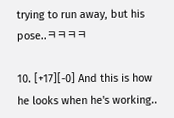trying to run away, but his pose..ㅋㅋㅋㅋ

10. [+17][-0] And this is how he looks when he's working..